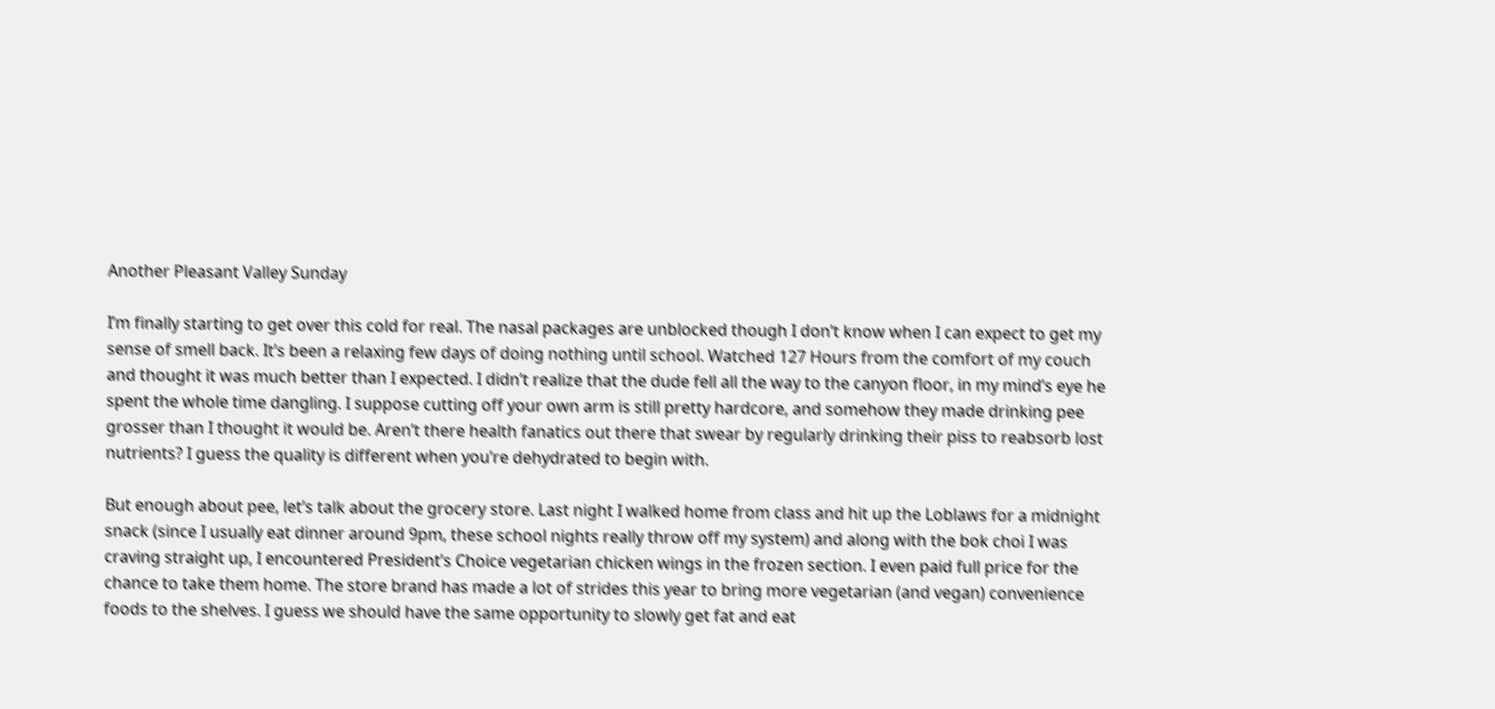Another Pleasant Valley Sunday

I’m finally starting to get over this cold for real. The nasal packages are unblocked though I don’t know when I can expect to get my sense of smell back. It’s been a relaxing few days of doing nothing until school. Watched 127 Hours from the comfort of my couch and thought it was much better than I expected. I didn’t realize that the dude fell all the way to the canyon floor, in my mind’s eye he spent the whole time dangling. I suppose cutting off your own arm is still pretty hardcore, and somehow they made drinking pee grosser than I thought it would be. Aren’t there health fanatics out there that swear by regularly drinking their piss to reabsorb lost nutrients? I guess the quality is different when you’re dehydrated to begin with.

But enough about pee, let’s talk about the grocery store. Last night I walked home from class and hit up the Loblaws for a midnight snack (since I usually eat dinner around 9pm, these school nights really throw off my system) and along with the bok choi I was craving straight up, I encountered President’s Choice vegetarian chicken wings in the frozen section. I even paid full price for the chance to take them home. The store brand has made a lot of strides this year to bring more vegetarian (and vegan) convenience foods to the shelves. I guess we should have the same opportunity to slowly get fat and eat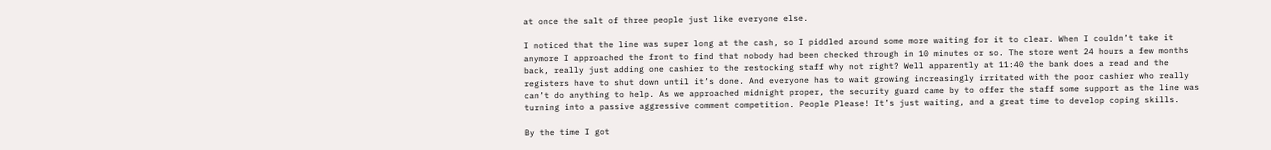at once the salt of three people just like everyone else.

I noticed that the line was super long at the cash, so I piddled around some more waiting for it to clear. When I couldn’t take it anymore I approached the front to find that nobody had been checked through in 10 minutes or so. The store went 24 hours a few months back, really just adding one cashier to the restocking staff why not right? Well apparently at 11:40 the bank does a read and the registers have to shut down until it’s done. And everyone has to wait growing increasingly irritated with the poor cashier who really can’t do anything to help. As we approached midnight proper, the security guard came by to offer the staff some support as the line was turning into a passive aggressive comment competition. People Please! It’s just waiting, and a great time to develop coping skills.

By the time I got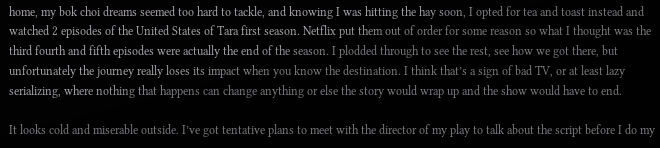home, my bok choi dreams seemed too hard to tackle, and knowing I was hitting the hay soon, I opted for tea and toast instead and watched 2 episodes of the United States of Tara first season. Netflix put them out of order for some reason so what I thought was the third fourth and fifth episodes were actually the end of the season. I plodded through to see the rest, see how we got there, but unfortunately the journey really loses its impact when you know the destination. I think that’s a sign of bad TV, or at least lazy serializing, where nothing that happens can change anything or else the story would wrap up and the show would have to end.

It looks cold and miserable outside. I’ve got tentative plans to meet with the director of my play to talk about the script before I do my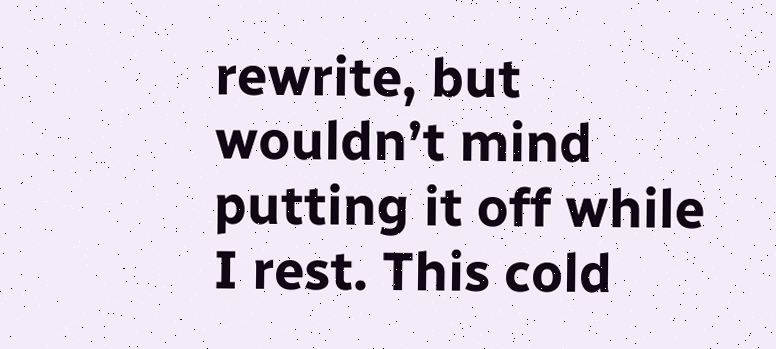rewrite, but wouldn’t mind putting it off while I rest. This cold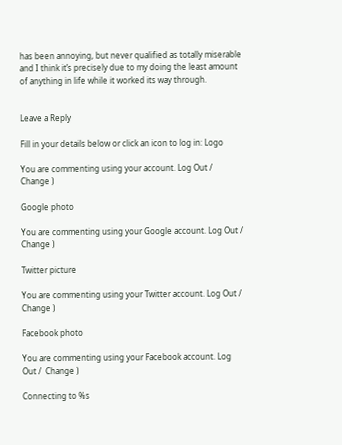has been annoying, but never qualified as totally miserable and I think it’s precisely due to my doing the least amount of anything in life while it worked its way through.


Leave a Reply

Fill in your details below or click an icon to log in: Logo

You are commenting using your account. Log Out /  Change )

Google photo

You are commenting using your Google account. Log Out /  Change )

Twitter picture

You are commenting using your Twitter account. Log Out /  Change )

Facebook photo

You are commenting using your Facebook account. Log Out /  Change )

Connecting to %s